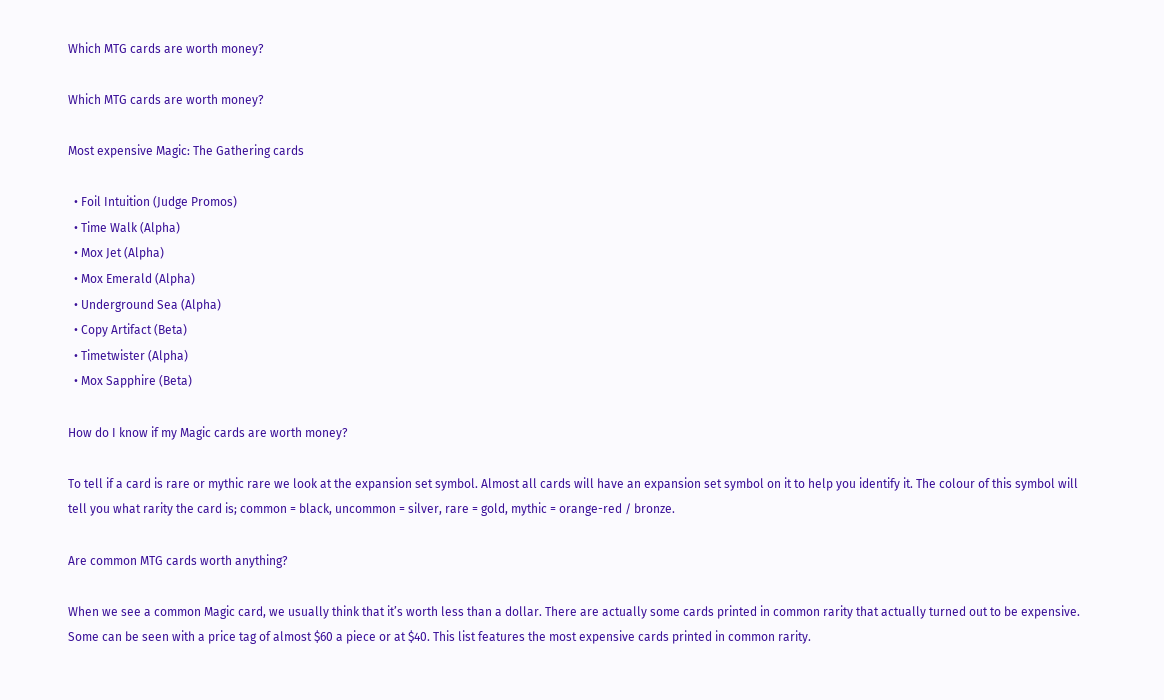Which MTG cards are worth money?

Which MTG cards are worth money?

Most expensive Magic: The Gathering cards

  • Foil Intuition (Judge Promos)
  • Time Walk (Alpha)
  • Mox Jet (Alpha)
  • Mox Emerald (Alpha)
  • Underground Sea (Alpha)
  • Copy Artifact (Beta)
  • Timetwister (Alpha)
  • Mox Sapphire (Beta)

How do I know if my Magic cards are worth money?

To tell if a card is rare or mythic rare we look at the expansion set symbol. Almost all cards will have an expansion set symbol on it to help you identify it. The colour of this symbol will tell you what rarity the card is; common = black, uncommon = silver, rare = gold, mythic = orange-red / bronze.

Are common MTG cards worth anything?

When we see a common Magic card, we usually think that it’s worth less than a dollar. There are actually some cards printed in common rarity that actually turned out to be expensive. Some can be seen with a price tag of almost $60 a piece or at $40. This list features the most expensive cards printed in common rarity.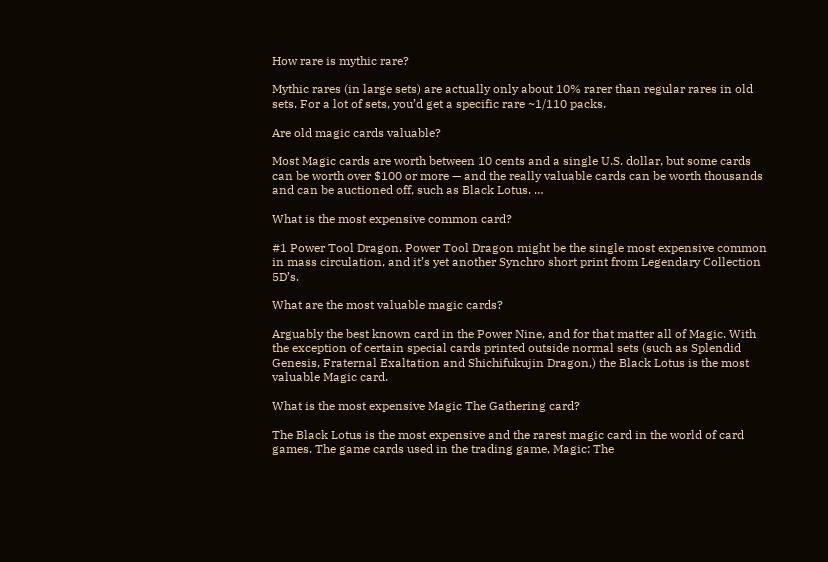How rare is mythic rare?

Mythic rares (in large sets) are actually only about 10% rarer than regular rares in old sets. For a lot of sets, you’d get a specific rare ~1/110 packs.

Are old magic cards valuable?

Most Magic cards are worth between 10 cents and a single U.S. dollar, but some cards can be worth over $100 or more — and the really valuable cards can be worth thousands and can be auctioned off, such as Black Lotus. …

What is the most expensive common card?

#1 Power Tool Dragon. Power Tool Dragon might be the single most expensive common in mass circulation, and it’s yet another Synchro short print from Legendary Collection 5D’s.

What are the most valuable magic cards?

Arguably the best known card in the Power Nine, and for that matter all of Magic. With the exception of certain special cards printed outside normal sets (such as Splendid Genesis, Fraternal Exaltation and Shichifukujin Dragon,) the Black Lotus is the most valuable Magic card.

What is the most expensive Magic The Gathering card?

The Black Lotus is the most expensive and the rarest magic card in the world of card games. The game cards used in the trading game, Magic: The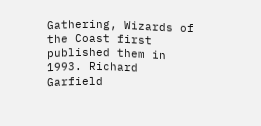Gathering, Wizards of the Coast first published them in 1993. Richard Garfield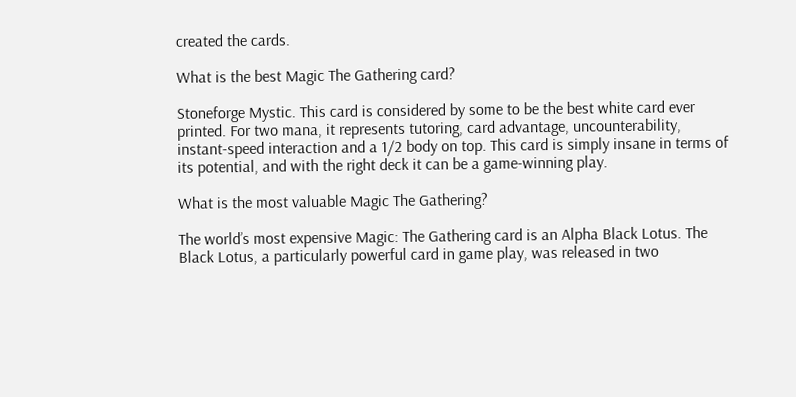created the cards.

What is the best Magic The Gathering card?

Stoneforge Mystic. This card is considered by some to be the best white card ever printed. For two mana, it represents tutoring, card advantage, uncounterability, instant-speed interaction and a 1/2 body on top. This card is simply insane in terms of its potential, and with the right deck it can be a game-winning play.

What is the most valuable Magic The Gathering?

The world’s most expensive Magic: The Gathering card is an Alpha Black Lotus. The Black Lotus, a particularly powerful card in game play, was released in two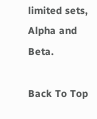limited sets, Alpha and Beta.

Back To Top